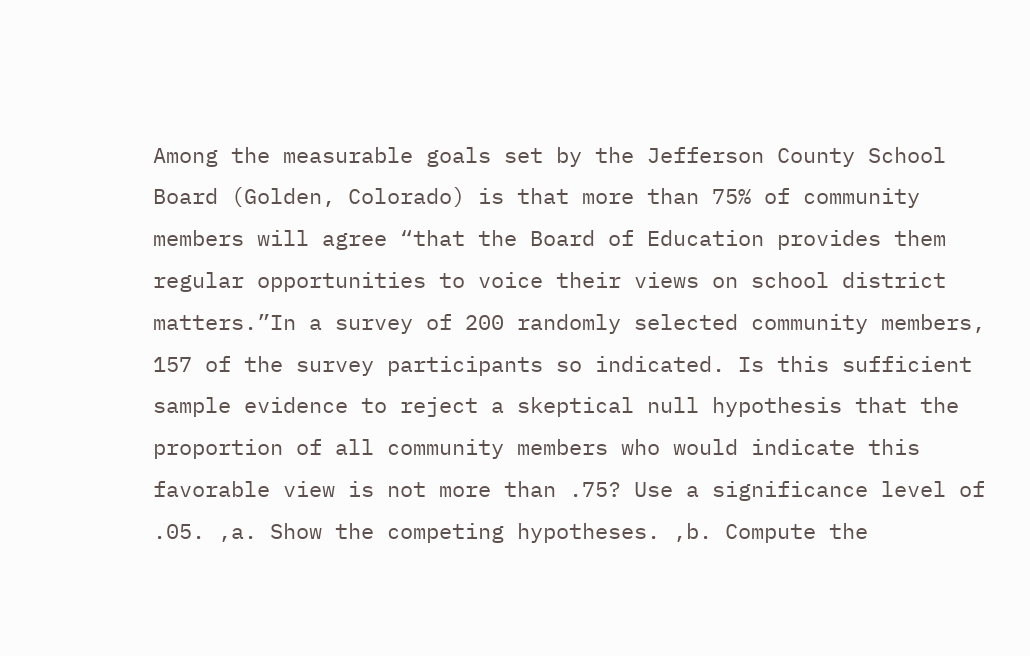Among the measurable goals set by the Jefferson County School Board (Golden, Colorado) is that more than 75% of community members will agree “that the Board of Education provides them regular opportunities to voice their views on school district matters.”In a survey of 200 randomly selected community members, 157 of the survey participants so indicated. Is this sufficient sample evidence to reject a skeptical null hypothesis that the proportion of all community members who would indicate this favorable view is not more than .75? Use a significance level of .05. ,a. Show the competing hypotheses. ,b. Compute the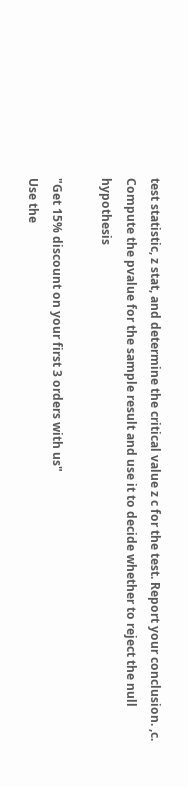test statistic, z stat, and determine the critical value z c for the test. Report your conclusion. ,c. Compute the pvalue for the sample result and use it to decide whether to reject the null hypothesis

"Get 15% discount on your first 3 orders with us"
Use the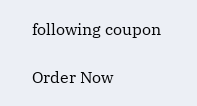following coupon

Order Now